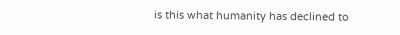is this what humanity has declined to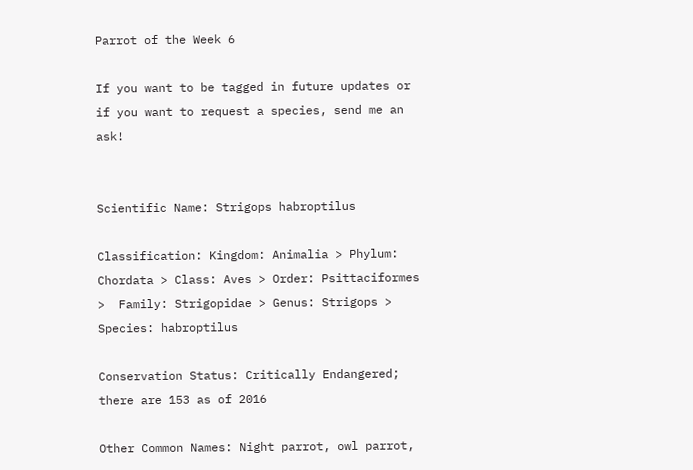Parrot of the Week 6

If you want to be tagged in future updates or if you want to request a species, send me an ask!


Scientific Name: Strigops habroptilus

Classification: Kingdom: Animalia > Phylum: Chordata > Class: Aves > Order: Psittaciformes >  Family: Strigopidae > Genus: Strigops > Species: habroptilus

Conservation Status: Critically Endangered; there are 153 as of 2016

Other Common Names: Night parrot, owl parrot,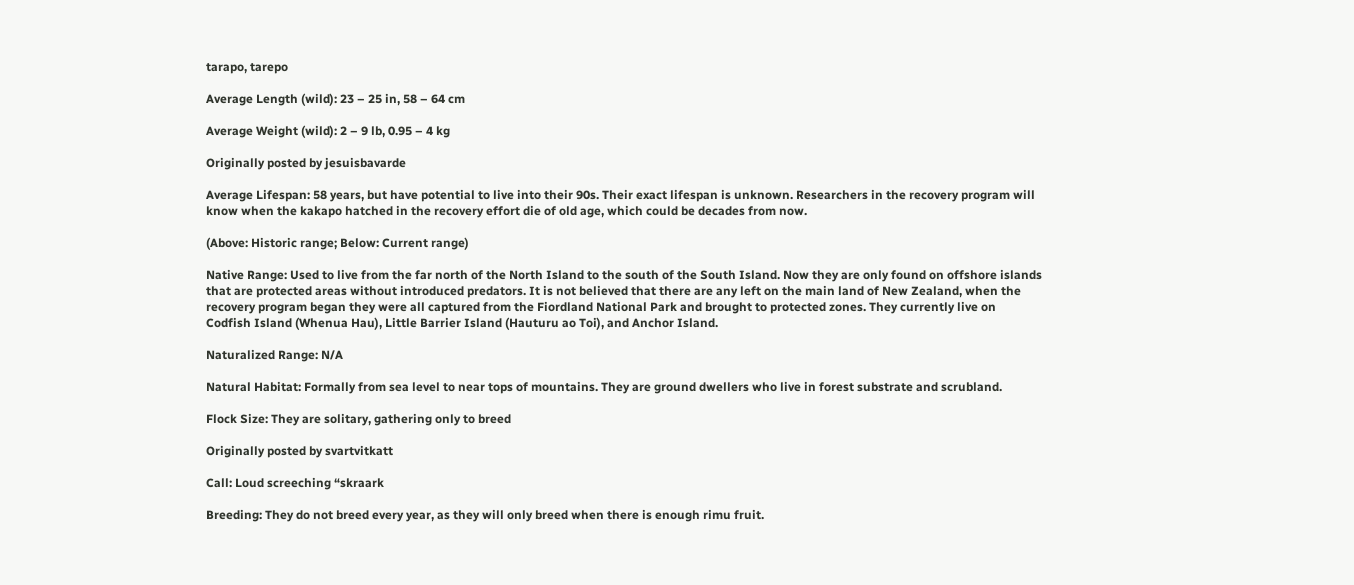tarapo, tarepo

Average Length (wild): 23 – 25 in, 58 – 64 cm

Average Weight (wild): 2 – 9 lb, 0.95 – 4 kg

Originally posted by jesuisbavarde

Average Lifespan: 58 years, but have potential to live into their 90s. Their exact lifespan is unknown. Researchers in the recovery program will know when the kakapo hatched in the recovery effort die of old age, which could be decades from now.

(Above: Historic range; Below: Current range)

Native Range: Used to live from the far north of the North Island to the south of the South Island. Now they are only found on offshore islands that are protected areas without introduced predators. It is not believed that there are any left on the main land of New Zealand, when the recovery program began they were all captured from the Fiordland National Park and brought to protected zones. They currently live on Codfish Island (Whenua Hau), Little Barrier Island (Hauturu ao Toi), and Anchor Island.

Naturalized Range: N/A

Natural Habitat: Formally from sea level to near tops of mountains. They are ground dwellers who live in forest substrate and scrubland.

Flock Size: They are solitary, gathering only to breed

Originally posted by svartvitkatt

Call: Loud screeching “skraark

Breeding: They do not breed every year, as they will only breed when there is enough rimu fruit.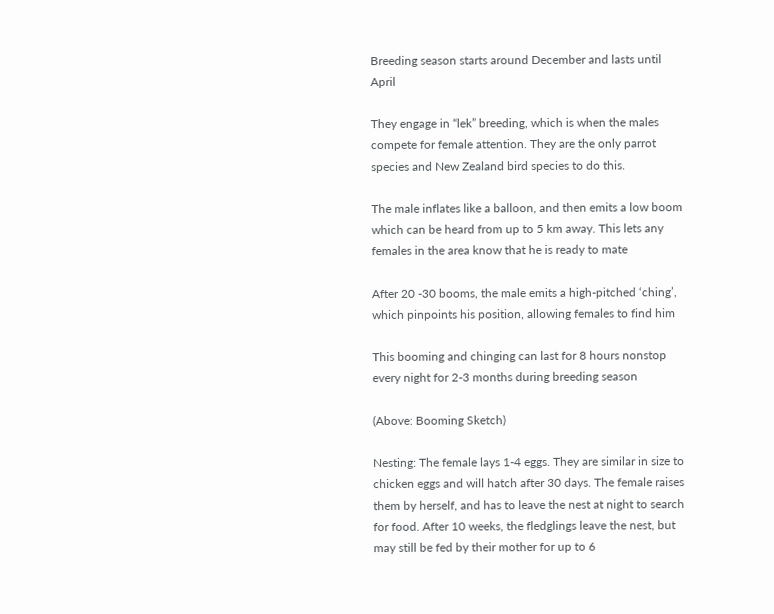Breeding season starts around December and lasts until April

They engage in “lek” breeding, which is when the males compete for female attention. They are the only parrot species and New Zealand bird species to do this.

The male inflates like a balloon, and then emits a low boom which can be heard from up to 5 km away. This lets any females in the area know that he is ready to mate

After 20 -30 booms, the male emits a high-pitched ‘ching’, which pinpoints his position, allowing females to find him

This booming and chinging can last for 8 hours nonstop every night for 2-3 months during breeding season

(Above: Booming Sketch)

Nesting: The female lays 1-4 eggs. They are similar in size to chicken eggs and will hatch after 30 days. The female raises them by herself, and has to leave the nest at night to search for food. After 10 weeks, the fledglings leave the nest, but may still be fed by their mother for up to 6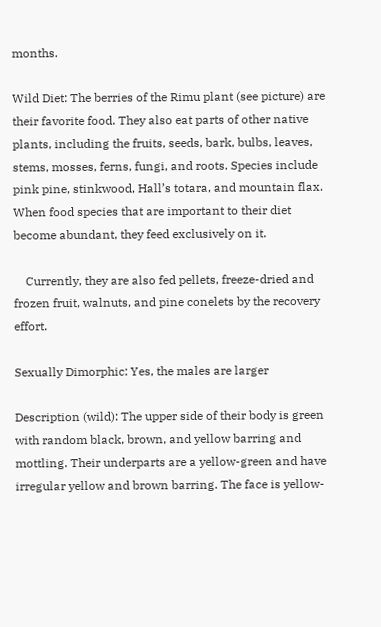months.

Wild Diet: The berries of the Rimu plant (see picture) are their favorite food. They also eat parts of other native plants, including the fruits, seeds, bark, bulbs, leaves, stems, mosses, ferns, fungi, and roots. Species include pink pine, stinkwood, Hall’s totara, and mountain flax. When food species that are important to their diet become abundant, they feed exclusively on it.

    Currently, they are also fed pellets, freeze-dried and frozen fruit, walnuts, and pine conelets by the recovery effort.

Sexually Dimorphic: Yes, the males are larger

Description (wild): The upper side of their body is green with random black, brown, and yellow barring and mottling. Their underparts are a yellow-green and have irregular yellow and brown barring. The face is yellow-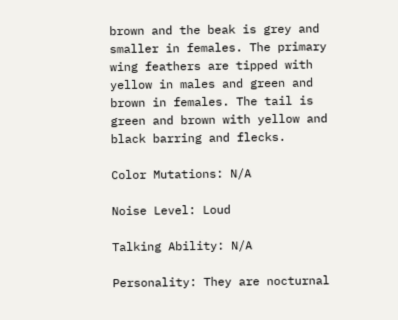brown and the beak is grey and smaller in females. The primary wing feathers are tipped with yellow in males and green and brown in females. The tail is green and brown with yellow and black barring and flecks.

Color Mutations: N/A

Noise Level: Loud

Talking Ability: N/A

Personality: They are nocturnal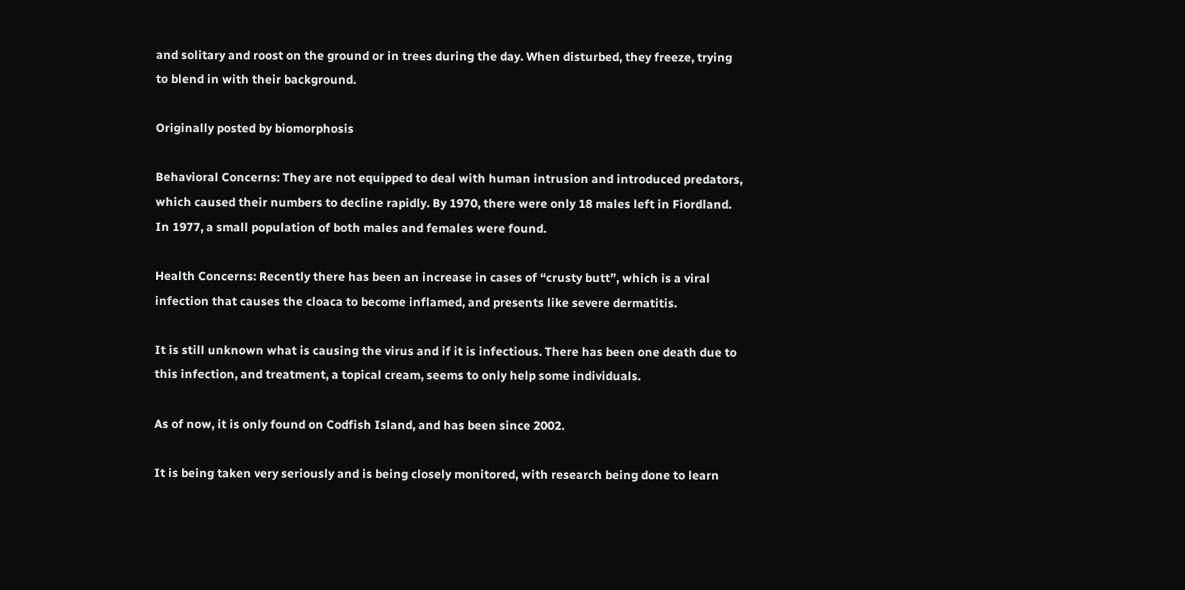and solitary and roost on the ground or in trees during the day. When disturbed, they freeze, trying to blend in with their background.

Originally posted by biomorphosis

Behavioral Concerns: They are not equipped to deal with human intrusion and introduced predators, which caused their numbers to decline rapidly. By 1970, there were only 18 males left in Fiordland. In 1977, a small population of both males and females were found.

Health Concerns: Recently there has been an increase in cases of “crusty butt”, which is a viral infection that causes the cloaca to become inflamed, and presents like severe dermatitis.

It is still unknown what is causing the virus and if it is infectious. There has been one death due to this infection, and treatment, a topical cream, seems to only help some individuals.

As of now, it is only found on Codfish Island, and has been since 2002.

It is being taken very seriously and is being closely monitored, with research being done to learn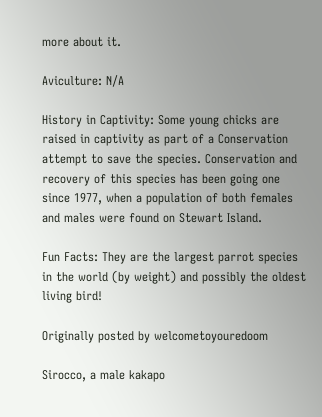more about it.

Aviculture: N/A

History in Captivity: Some young chicks are raised in captivity as part of a Conservation attempt to save the species. Conservation and recovery of this species has been going one since 1977, when a population of both females and males were found on Stewart Island.

Fun Facts: They are the largest parrot species in the world (by weight) and possibly the oldest living bird!

Originally posted by welcometoyouredoom

Sirocco, a male kakapo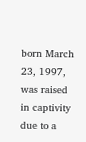born March 23, 1997, was raised in captivity due to a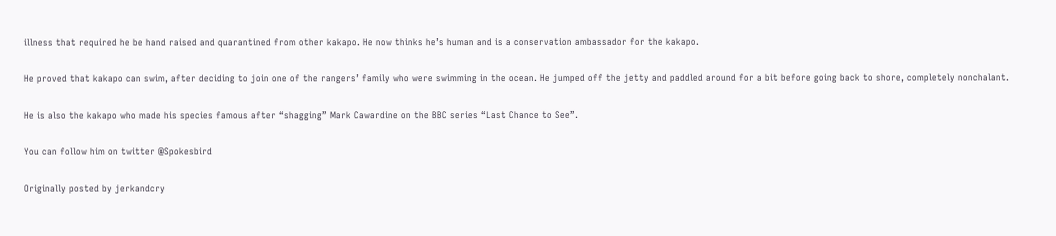illness that required he be hand raised and quarantined from other kakapo. He now thinks he’s human and is a conservation ambassador for the kakapo.

He proved that kakapo can swim, after deciding to join one of the rangers’ family who were swimming in the ocean. He jumped off the jetty and paddled around for a bit before going back to shore, completely nonchalant.

He is also the kakapo who made his species famous after “shagging” Mark Cawardine on the BBC series “Last Chance to See”.

You can follow him on twitter @Spokesbird

Originally posted by jerkandcry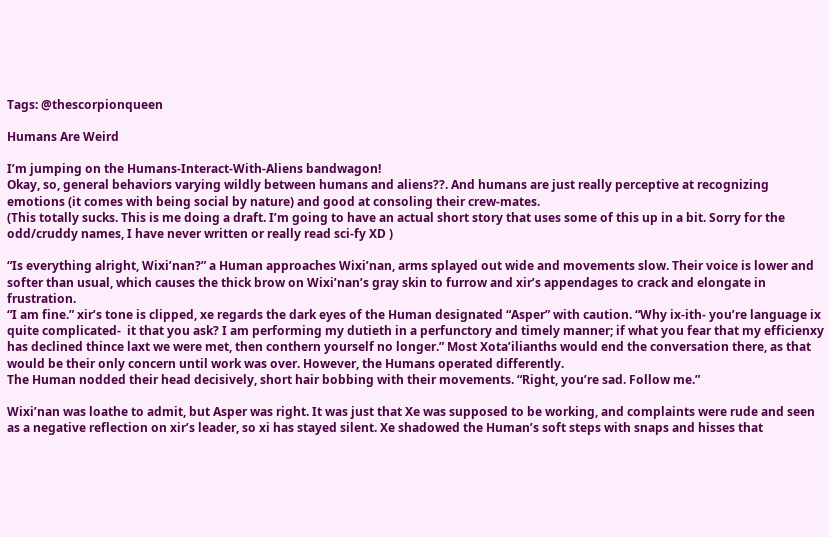Tags: @thescorpionqueen

Humans Are Weird

I’m jumping on the Humans-Interact-With-Aliens bandwagon!
Okay, so, general behaviors varying wildly between humans and aliens??. And humans are just really perceptive at recognizing emotions (it comes with being social by nature) and good at consoling their crew-mates.
(This totally sucks. This is me doing a draft. I’m going to have an actual short story that uses some of this up in a bit. Sorry for the odd/cruddy names, I have never written or really read sci-fy XD )

“Is everything alright, Wixi’nan?” a Human approaches Wixi’nan, arms splayed out wide and movements slow. Their voice is lower and softer than usual, which causes the thick brow on Wixi’nan’s gray skin to furrow and xir’s appendages to crack and elongate in frustration.
“I am fine.” xir’s tone is clipped, xe regards the dark eyes of the Human designated “Asper” with caution. “Why ix-ith- you’re language ix quite complicated-  it that you ask? I am performing my dutieth in a perfunctory and timely manner; if what you fear that my efficienxy has declined thince laxt we were met, then conthern yourself no longer.” Most Xota’ilianths would end the conversation there, as that would be their only concern until work was over. However, the Humans operated differently.
The Human nodded their head decisively, short hair bobbing with their movements. “Right, you’re sad. Follow me.”

Wixi’nan was loathe to admit, but Asper was right. It was just that Xe was supposed to be working, and complaints were rude and seen as a negative reflection on xir’s leader, so xi has stayed silent. Xe shadowed the Human’s soft steps with snaps and hisses that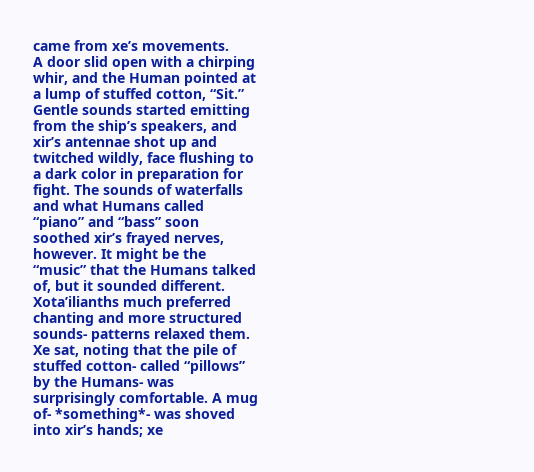came from xe’s movements.
A door slid open with a chirping whir, and the Human pointed at a lump of stuffed cotton, “Sit.” Gentle sounds started emitting from the ship’s speakers, and xir’s antennae shot up and twitched wildly, face flushing to a dark color in preparation for fight. The sounds of waterfalls and what Humans called “piano” and “bass” soon soothed xir’s frayed nerves, however. It might be the “music” that the Humans talked of, but it sounded different. Xota’ilianths much preferred chanting and more structured sounds- patterns relaxed them. Xe sat, noting that the pile of stuffed cotton- called “pillows” by the Humans- was surprisingly comfortable. A mug of- *something*- was shoved into xir’s hands; xe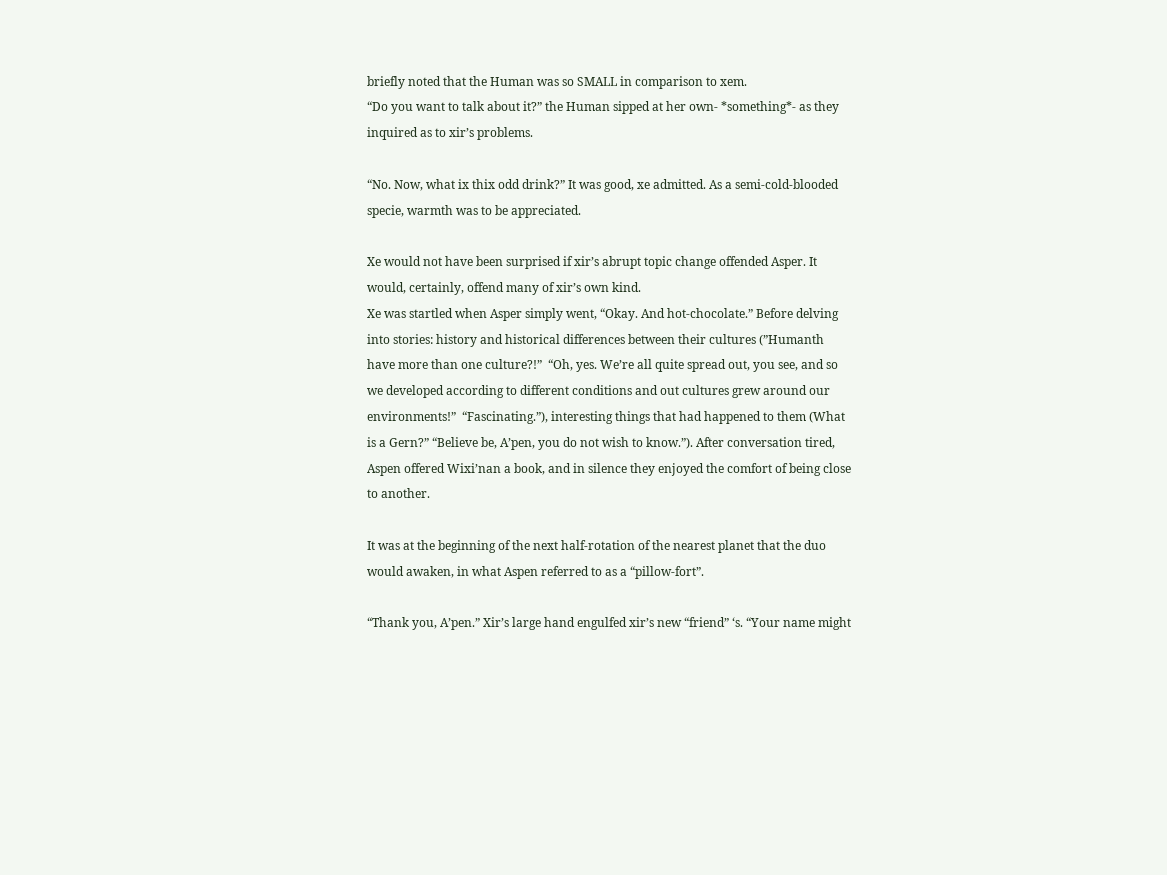briefly noted that the Human was so SMALL in comparison to xem.
“Do you want to talk about it?” the Human sipped at her own- *something*- as they inquired as to xir’s problems.

“No. Now, what ix thix odd drink?” It was good, xe admitted. As a semi-cold-blooded specie, warmth was to be appreciated.

Xe would not have been surprised if xir’s abrupt topic change offended Asper. It would, certainly, offend many of xir’s own kind.
Xe was startled when Asper simply went, “Okay. And hot-chocolate.” Before delving into stories: history and historical differences between their cultures (”Humanth have more than one culture?!”  “Oh, yes. We’re all quite spread out, you see, and so we developed according to different conditions and out cultures grew around our environments!”  “Fascinating.”), interesting things that had happened to them (What is a Gern?” “Believe be, A’pen, you do not wish to know.”). After conversation tired, Aspen offered Wixi’nan a book, and in silence they enjoyed the comfort of being close to another.

It was at the beginning of the next half-rotation of the nearest planet that the duo would awaken, in what Aspen referred to as a “pillow-fort”.

“Thank you, A’pen.” Xir’s large hand engulfed xir’s new “friend” ‘s. “Your name might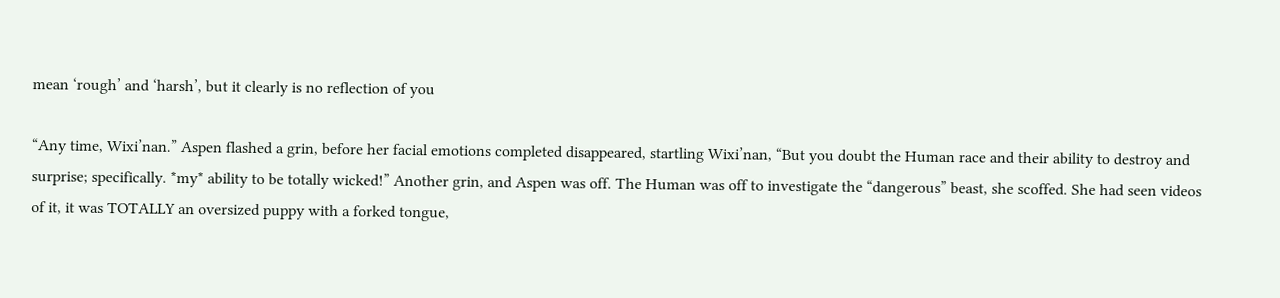mean ‘rough’ and ‘harsh’, but it clearly is no reflection of you

“Any time, Wixi’nan.” Aspen flashed a grin, before her facial emotions completed disappeared, startling Wixi’nan, “But you doubt the Human race and their ability to destroy and surprise; specifically. *my* ability to be totally wicked!” Another grin, and Aspen was off. The Human was off to investigate the “dangerous” beast, she scoffed. She had seen videos of it, it was TOTALLY an oversized puppy with a forked tongue,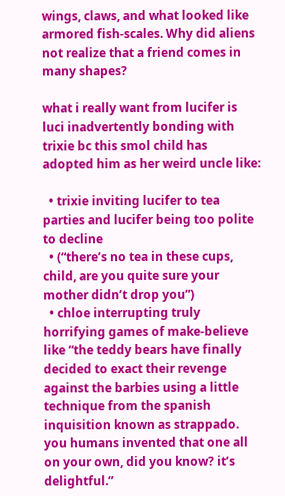wings, claws, and what looked like armored fish-scales. Why did aliens not realize that a friend comes in many shapes?

what i really want from lucifer is luci inadvertently bonding with trixie bc this smol child has adopted him as her weird uncle like:

  • trixie inviting lucifer to tea parties and lucifer being too polite to decline
  • (“there’s no tea in these cups, child, are you quite sure your mother didn’t drop you”)
  • chloe interrupting truly horrifying games of make-believe like “the teddy bears have finally decided to exact their revenge against the barbies using a little technique from the spanish inquisition known as strappado. you humans invented that one all on your own, did you know? it’s delightful.”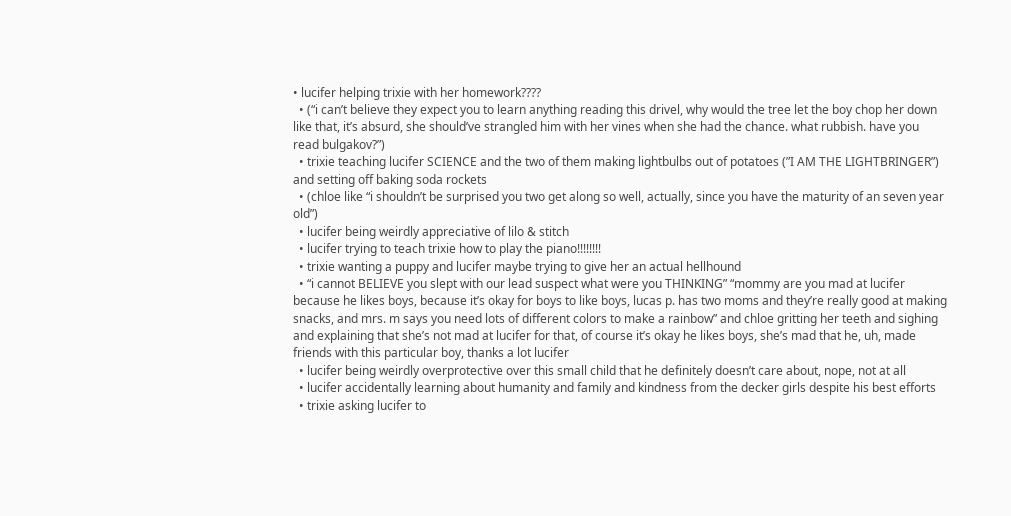• lucifer helping trixie with her homework????
  • (“i can’t believe they expect you to learn anything reading this drivel, why would the tree let the boy chop her down like that, it’s absurd, she should’ve strangled him with her vines when she had the chance. what rubbish. have you read bulgakov?”)
  • trixie teaching lucifer SCIENCE and the two of them making lightbulbs out of potatoes (”I AM THE LIGHTBRINGER”) and setting off baking soda rockets
  • (chloe like “i shouldn’t be surprised you two get along so well, actually, since you have the maturity of an seven year old”)
  • lucifer being weirdly appreciative of lilo & stitch
  • lucifer trying to teach trixie how to play the piano!!!!!!!!
  • trixie wanting a puppy and lucifer maybe trying to give her an actual hellhound
  • “i cannot BELIEVE you slept with our lead suspect what were you THINKING” “mommy are you mad at lucifer because he likes boys, because it’s okay for boys to like boys, lucas p. has two moms and they’re really good at making snacks, and mrs. m says you need lots of different colors to make a rainbow” and chloe gritting her teeth and sighing and explaining that she’s not mad at lucifer for that, of course it’s okay he likes boys, she’s mad that he, uh, made friends with this particular boy, thanks a lot lucifer
  • lucifer being weirdly overprotective over this small child that he definitely doesn’t care about, nope, not at all
  • lucifer accidentally learning about humanity and family and kindness from the decker girls despite his best efforts
  • trixie asking lucifer to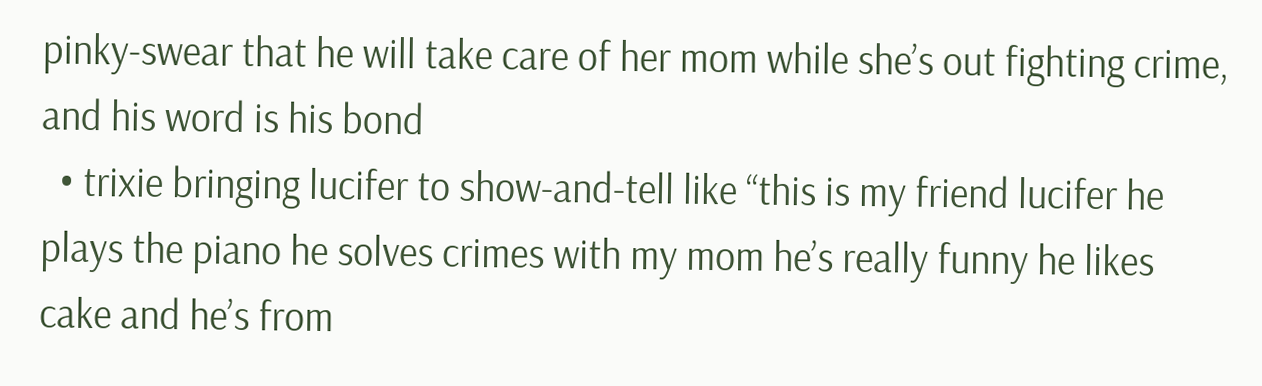pinky-swear that he will take care of her mom while she’s out fighting crime, and his word is his bond
  • trixie bringing lucifer to show-and-tell like “this is my friend lucifer he plays the piano he solves crimes with my mom he’s really funny he likes cake and he’s from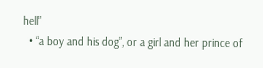hell”
  • “a boy and his dog”, or a girl and her prince of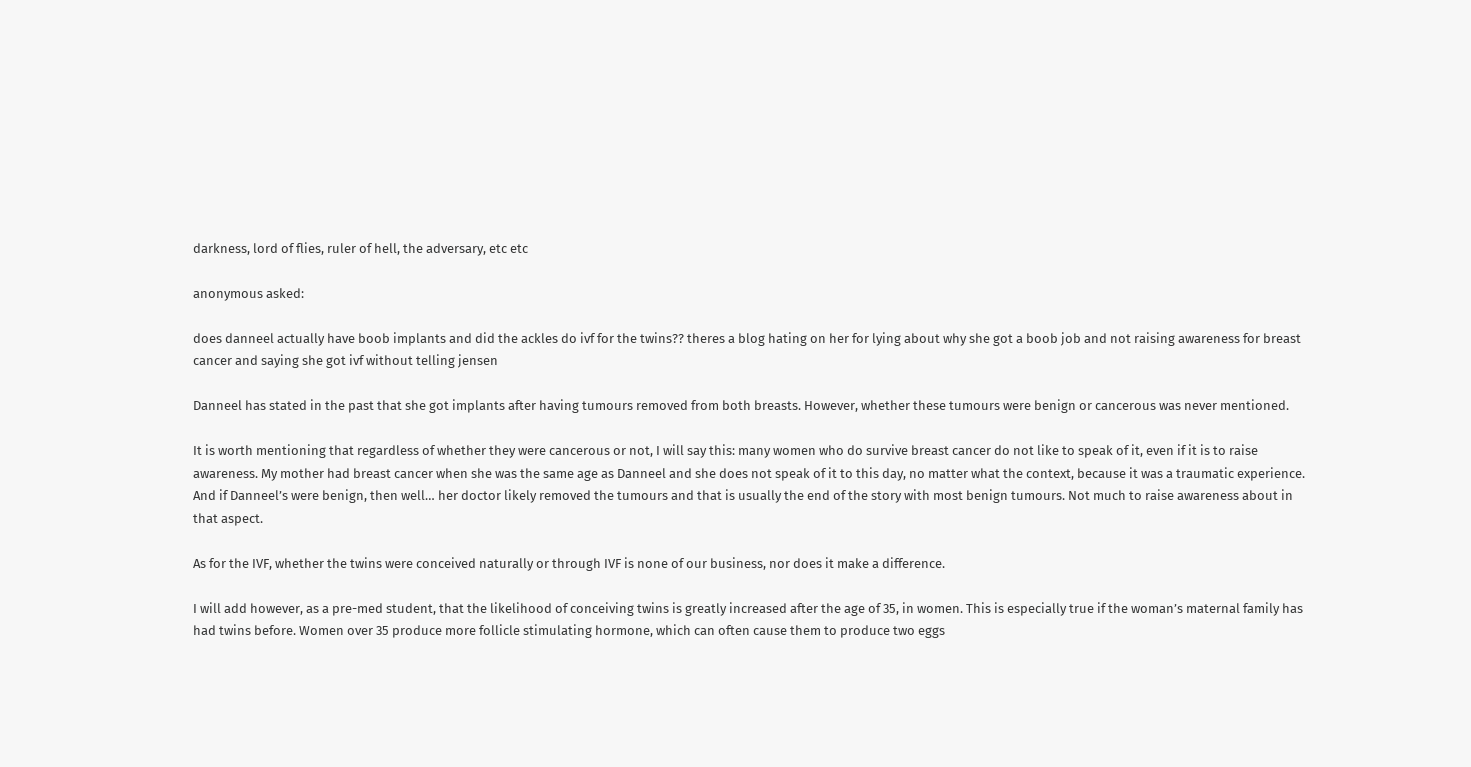darkness, lord of flies, ruler of hell, the adversary, etc etc

anonymous asked:

does danneel actually have boob implants and did the ackles do ivf for the twins?? theres a blog hating on her for lying about why she got a boob job and not raising awareness for breast cancer and saying she got ivf without telling jensen

Danneel has stated in the past that she got implants after having tumours removed from both breasts. However, whether these tumours were benign or cancerous was never mentioned.

It is worth mentioning that regardless of whether they were cancerous or not, I will say this: many women who do survive breast cancer do not like to speak of it, even if it is to raise awareness. My mother had breast cancer when she was the same age as Danneel and she does not speak of it to this day, no matter what the context, because it was a traumatic experience. And if Danneel’s were benign, then well… her doctor likely removed the tumours and that is usually the end of the story with most benign tumours. Not much to raise awareness about in that aspect.

As for the IVF, whether the twins were conceived naturally or through IVF is none of our business, nor does it make a difference.

I will add however, as a pre-med student, that the likelihood of conceiving twins is greatly increased after the age of 35, in women. This is especially true if the woman’s maternal family has had twins before. Women over 35 produce more follicle stimulating hormone, which can often cause them to produce two eggs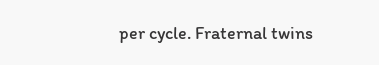per cycle. Fraternal twins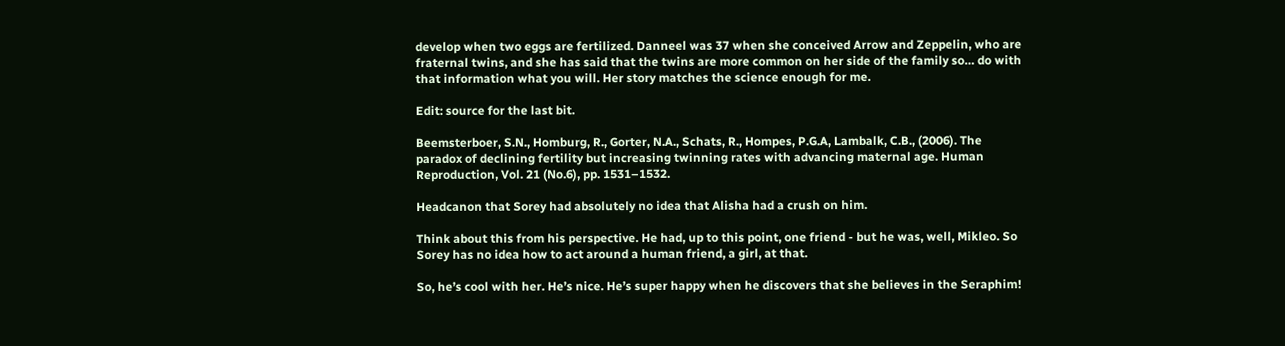develop when two eggs are fertilized. Danneel was 37 when she conceived Arrow and Zeppelin, who are fraternal twins, and she has said that the twins are more common on her side of the family so… do with that information what you will. Her story matches the science enough for me.

Edit: source for the last bit.

Beemsterboer, S.N., Homburg, R., Gorter, N.A., Schats, R., Hompes, P.G.A, Lambalk, C.B., (2006). The paradox of declining fertility but increasing twinning rates with advancing maternal age. Human Reproduction, Vol. 21 (No.6), pp. 1531–1532.

Headcanon that Sorey had absolutely no idea that Alisha had a crush on him.

Think about this from his perspective. He had, up to this point, one friend - but he was, well, Mikleo. So Sorey has no idea how to act around a human friend, a girl, at that.

So, he’s cool with her. He’s nice. He’s super happy when he discovers that she believes in the Seraphim!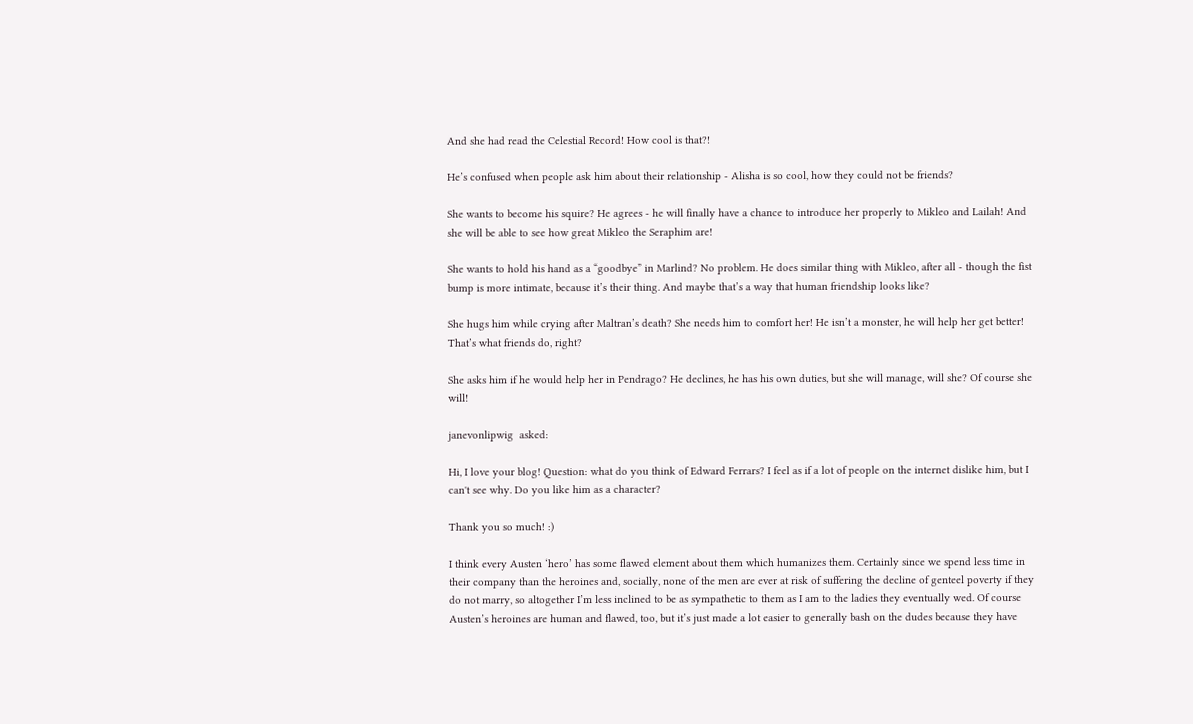And she had read the Celestial Record! How cool is that?!

He’s confused when people ask him about their relationship - Alisha is so cool, how they could not be friends?

She wants to become his squire? He agrees - he will finally have a chance to introduce her properly to Mikleo and Lailah! And she will be able to see how great Mikleo the Seraphim are!

She wants to hold his hand as a “goodbye” in Marlind? No problem. He does similar thing with Mikleo, after all - though the fist bump is more intimate, because it’s their thing. And maybe that’s a way that human friendship looks like?

She hugs him while crying after Maltran’s death? She needs him to comfort her! He isn’t a monster, he will help her get better! That’s what friends do, right?

She asks him if he would help her in Pendrago? He declines, he has his own duties, but she will manage, will she? Of course she will!

janevonlipwig  asked:

Hi, I love your blog! Question: what do you think of Edward Ferrars? I feel as if a lot of people on the internet dislike him, but I can't see why. Do you like him as a character?

Thank you so much! :)

I think every Austen ‘hero’ has some flawed element about them which humanizes them. Certainly since we spend less time in their company than the heroines and, socially, none of the men are ever at risk of suffering the decline of genteel poverty if they do not marry, so altogether I’m less inclined to be as sympathetic to them as I am to the ladies they eventually wed. Of course Austen’s heroines are human and flawed, too, but it’s just made a lot easier to generally bash on the dudes because they have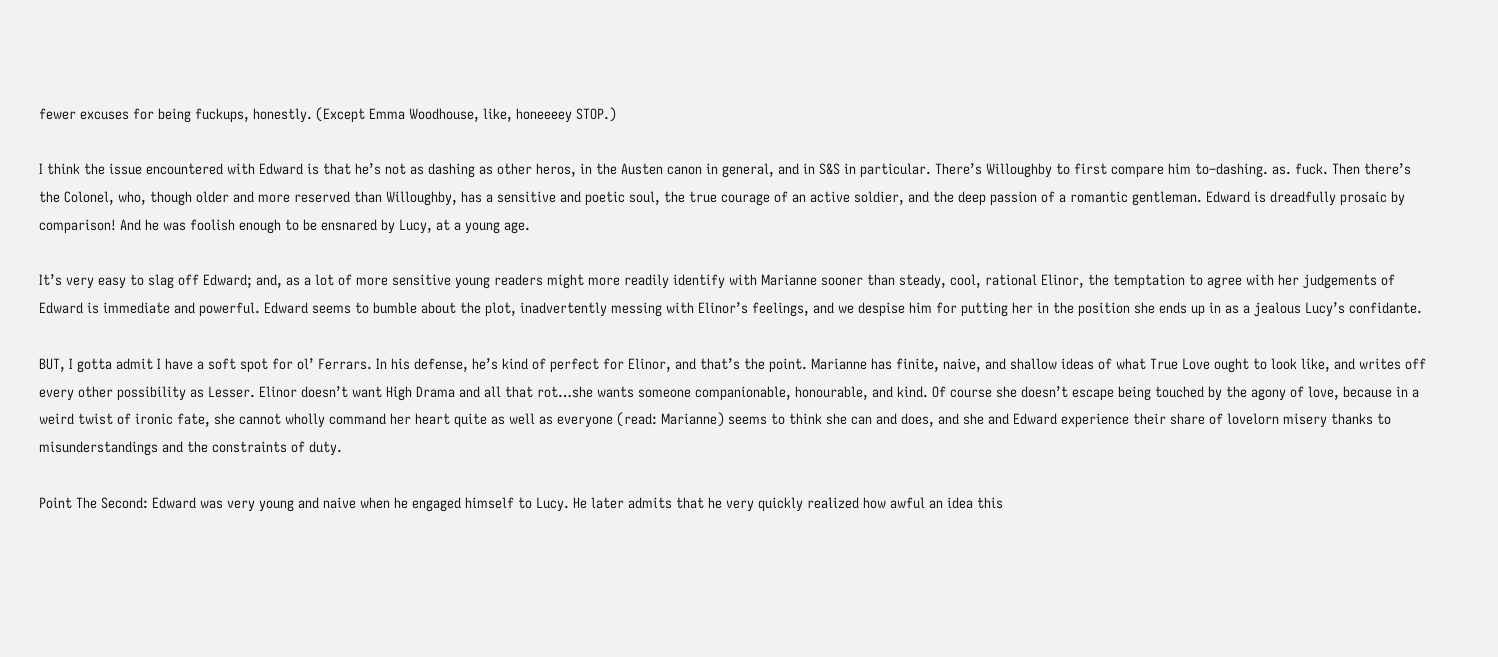fewer excuses for being fuckups, honestly. (Except Emma Woodhouse, like, honeeeey STOP.)

I think the issue encountered with Edward is that he’s not as dashing as other heros, in the Austen canon in general, and in S&S in particular. There’s Willoughby to first compare him to–dashing. as. fuck. Then there’s the Colonel, who, though older and more reserved than Willoughby, has a sensitive and poetic soul, the true courage of an active soldier, and the deep passion of a romantic gentleman. Edward is dreadfully prosaic by comparison! And he was foolish enough to be ensnared by Lucy, at a young age.

It’s very easy to slag off Edward; and, as a lot of more sensitive young readers might more readily identify with Marianne sooner than steady, cool, rational Elinor, the temptation to agree with her judgements of Edward is immediate and powerful. Edward seems to bumble about the plot, inadvertently messing with Elinor’s feelings, and we despise him for putting her in the position she ends up in as a jealous Lucy’s confidante.

BUT, I gotta admit I have a soft spot for ol’ Ferrars. In his defense, he’s kind of perfect for Elinor, and that’s the point. Marianne has finite, naive, and shallow ideas of what True Love ought to look like, and writes off every other possibility as Lesser. Elinor doesn’t want High Drama and all that rot…she wants someone companionable, honourable, and kind. Of course she doesn’t escape being touched by the agony of love, because in a weird twist of ironic fate, she cannot wholly command her heart quite as well as everyone (read: Marianne) seems to think she can and does, and she and Edward experience their share of lovelorn misery thanks to misunderstandings and the constraints of duty.

Point The Second: Edward was very young and naive when he engaged himself to Lucy. He later admits that he very quickly realized how awful an idea this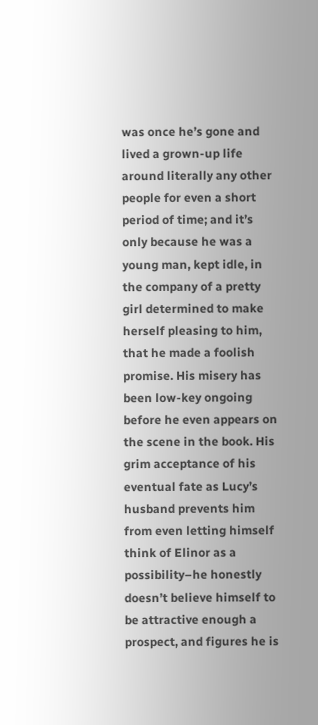was once he’s gone and lived a grown-up life around literally any other people for even a short period of time; and it’s only because he was a young man, kept idle, in the company of a pretty girl determined to make herself pleasing to him, that he made a foolish promise. His misery has been low-key ongoing before he even appears on the scene in the book. His grim acceptance of his eventual fate as Lucy’s husband prevents him from even letting himself think of Elinor as a possibility–he honestly doesn’t believe himself to be attractive enough a prospect, and figures he is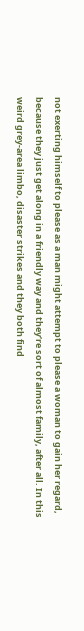not exerting himself to please as a man might attempt to please a woman to gain her regard, because they just get along in a friendly way and they’re sort of almost family, after all. In this weird grey-area limbo, disaster strikes and they both find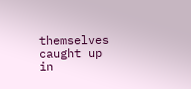themselves caught up in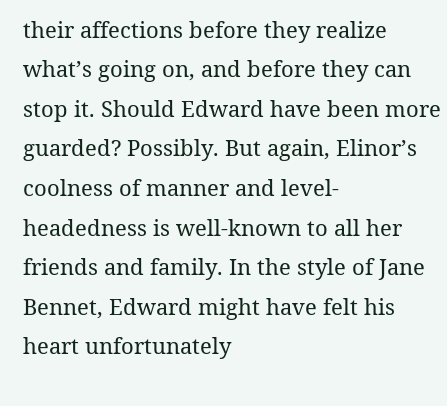their affections before they realize what’s going on, and before they can stop it. Should Edward have been more guarded? Possibly. But again, Elinor’s coolness of manner and level-headedness is well-known to all her friends and family. In the style of Jane Bennet, Edward might have felt his heart unfortunately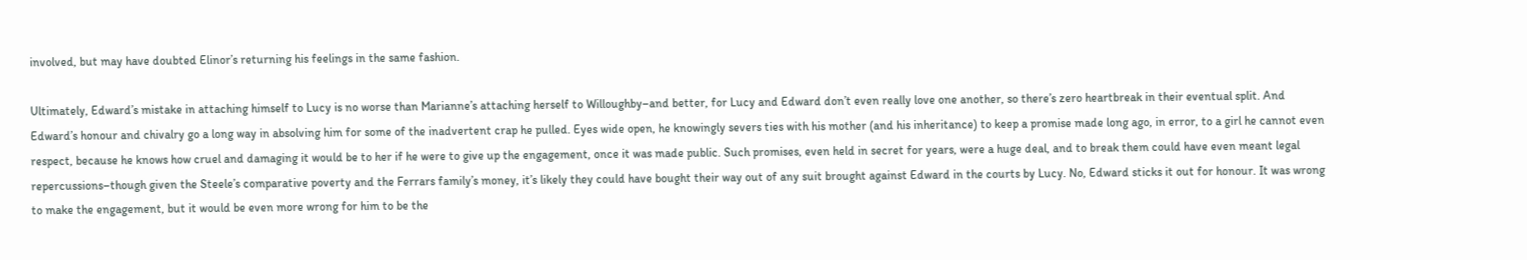involved, but may have doubted Elinor’s returning his feelings in the same fashion.

Ultimately, Edward’s mistake in attaching himself to Lucy is no worse than Marianne’s attaching herself to Willoughby–and better, for Lucy and Edward don’t even really love one another, so there’s zero heartbreak in their eventual split. And Edward’s honour and chivalry go a long way in absolving him for some of the inadvertent crap he pulled. Eyes wide open, he knowingly severs ties with his mother (and his inheritance) to keep a promise made long ago, in error, to a girl he cannot even respect, because he knows how cruel and damaging it would be to her if he were to give up the engagement, once it was made public. Such promises, even held in secret for years, were a huge deal, and to break them could have even meant legal repercussions–though given the Steele’s comparative poverty and the Ferrars family’s money, it’s likely they could have bought their way out of any suit brought against Edward in the courts by Lucy. No, Edward sticks it out for honour. It was wrong to make the engagement, but it would be even more wrong for him to be the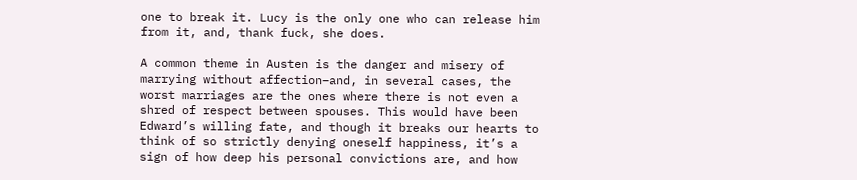one to break it. Lucy is the only one who can release him from it, and, thank fuck, she does.

A common theme in Austen is the danger and misery of marrying without affection–and, in several cases, the worst marriages are the ones where there is not even a shred of respect between spouses. This would have been Edward’s willing fate, and though it breaks our hearts to think of so strictly denying oneself happiness, it’s a sign of how deep his personal convictions are, and how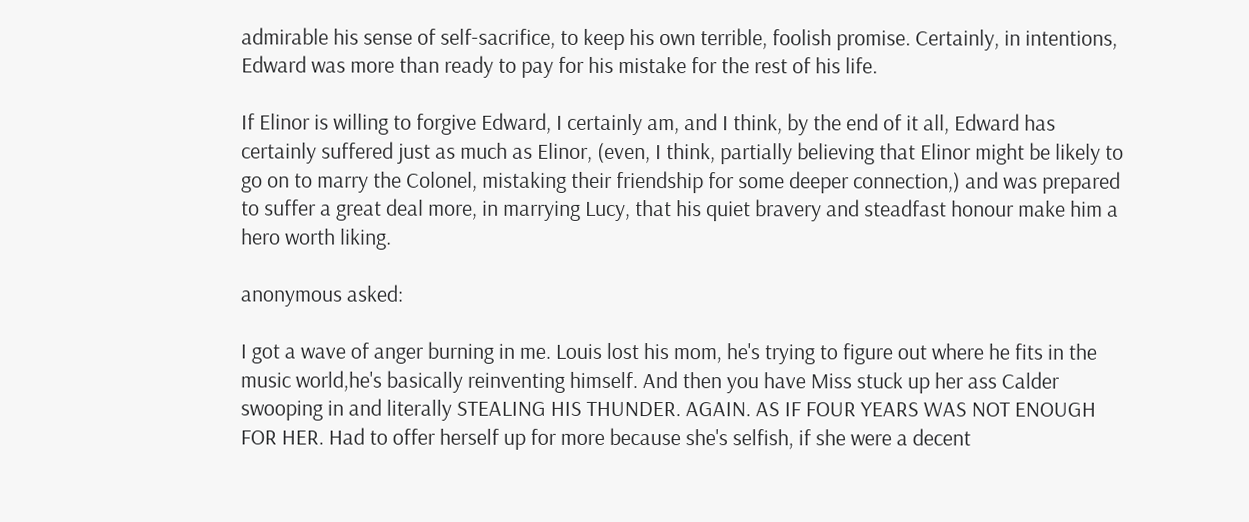admirable his sense of self-sacrifice, to keep his own terrible, foolish promise. Certainly, in intentions, Edward was more than ready to pay for his mistake for the rest of his life.

If Elinor is willing to forgive Edward, I certainly am, and I think, by the end of it all, Edward has certainly suffered just as much as Elinor, (even, I think, partially believing that Elinor might be likely to go on to marry the Colonel, mistaking their friendship for some deeper connection,) and was prepared to suffer a great deal more, in marrying Lucy, that his quiet bravery and steadfast honour make him a hero worth liking.

anonymous asked:

I got a wave of anger burning in me. Louis lost his mom, he's trying to figure out where he fits in the music world,he's basically reinventing himself. And then you have Miss stuck up her ass Calder swooping in and literally STEALING HIS THUNDER. AGAIN. AS IF FOUR YEARS WAS NOT ENOUGH FOR HER. Had to offer herself up for more because she's selfish, if she were a decent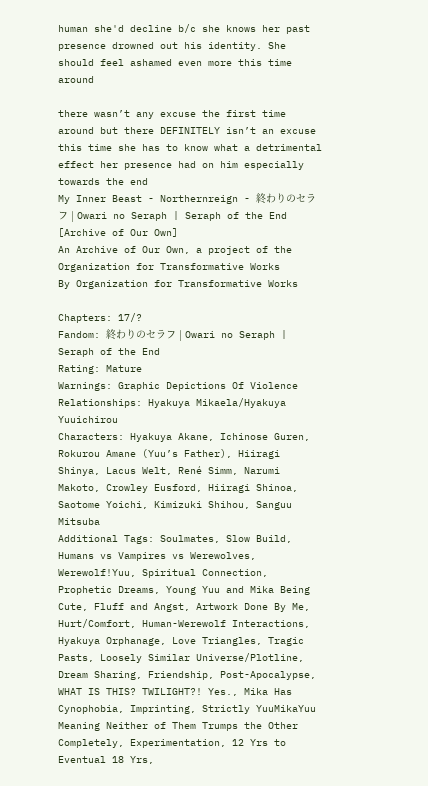human she'd decline b/c she knows her past presence drowned out his identity. She should feel ashamed even more this time around

there wasn’t any excuse the first time around but there DEFINITELY isn’t an excuse this time she has to know what a detrimental effect her presence had on him especially towards the end
My Inner Beast - Northernreign - 終わりのセラフ | Owari no Seraph | Seraph of the End [Archive of Our Own]
An Archive of Our Own, a project of the Organization for Transformative Works
By Organization for Transformative Works

Chapters: 17/?
Fandom: 終わりのセラフ | Owari no Seraph | Seraph of the End
Rating: Mature
Warnings: Graphic Depictions Of Violence
Relationships: Hyakuya Mikaela/Hyakuya Yuuichirou
Characters: Hyakuya Akane, Ichinose Guren, Rokurou Amane (Yuu’s Father), Hiiragi Shinya, Lacus Welt, René Simm, Narumi Makoto, Crowley Eusford, Hiiragi Shinoa, Saotome Yoichi, Kimizuki Shihou, Sanguu Mitsuba
Additional Tags: Soulmates, Slow Build, Humans vs Vampires vs Werewolves, Werewolf!Yuu, Spiritual Connection, Prophetic Dreams, Young Yuu and Mika Being Cute, Fluff and Angst, Artwork Done By Me, Hurt/Comfort, Human-Werewolf Interactions, Hyakuya Orphanage, Love Triangles, Tragic Pasts, Loosely Similar Universe/Plotline, Dream Sharing, Friendship, Post-Apocalypse, WHAT IS THIS? TWILIGHT?! Yes., Mika Has Cynophobia, Imprinting, Strictly YuuMikaYuu Meaning Neither of Them Trumps the Other Completely, Experimentation, 12 Yrs to Eventual 18 Yrs,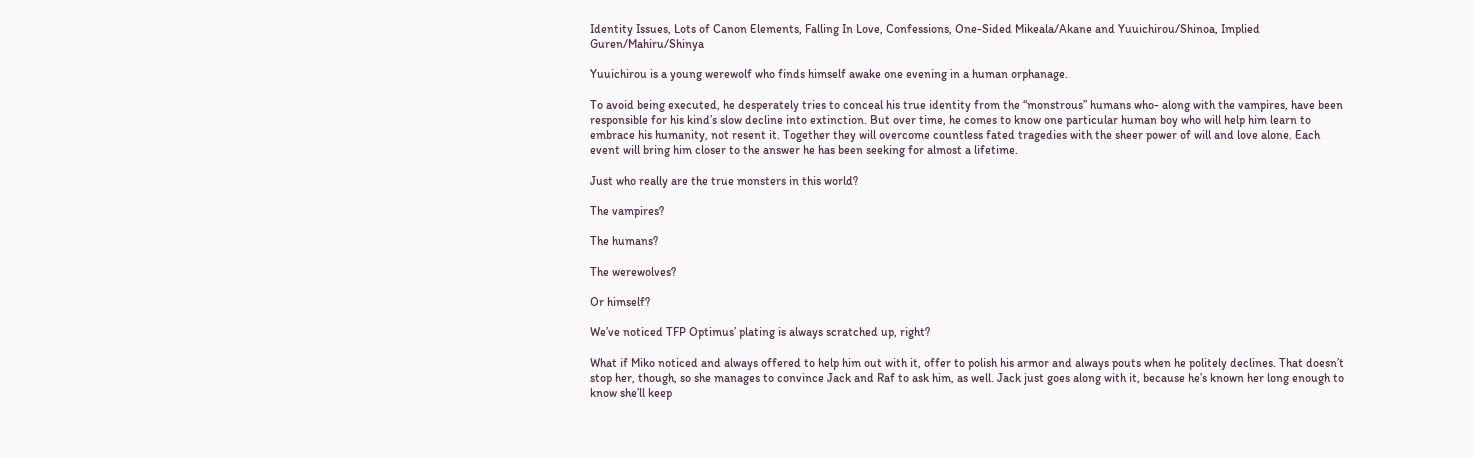Identity Issues, Lots of Canon Elements, Falling In Love, Confessions, One-Sided Mikeala/Akane and Yuuichirou/Shinoa, Implied Guren/Mahiru/Shinya

Yuuichirou is a young werewolf who finds himself awake one evening in a human orphanage.

To avoid being executed, he desperately tries to conceal his true identity from the “monstrous” humans who- along with the vampires, have been responsible for his kind’s slow decline into extinction. But over time, he comes to know one particular human boy who will help him learn to embrace his humanity, not resent it. Together they will overcome countless fated tragedies with the sheer power of will and love alone. Each event will bring him closer to the answer he has been seeking for almost a lifetime.

Just who really are the true monsters in this world?

The vampires?

The humans?

The werewolves?

Or himself?

We’ve noticed TFP Optimus’ plating is always scratched up, right?

What if Miko noticed and always offered to help him out with it, offer to polish his armor and always pouts when he politely declines. That doesn’t stop her, though, so she manages to convince Jack and Raf to ask him, as well. Jack just goes along with it, because he’s known her long enough to know she’ll keep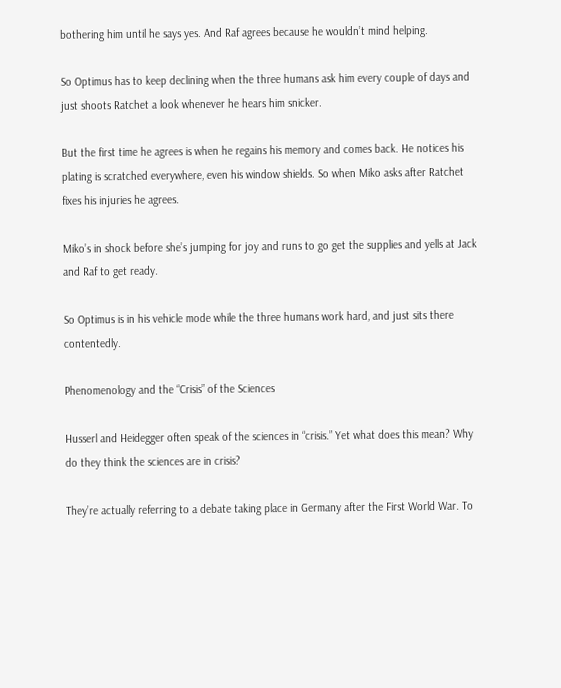bothering him until he says yes. And Raf agrees because he wouldn’t mind helping.

So Optimus has to keep declining when the three humans ask him every couple of days and just shoots Ratchet a look whenever he hears him snicker.

But the first time he agrees is when he regains his memory and comes back. He notices his plating is scratched everywhere, even his window shields. So when Miko asks after Ratchet fixes his injuries he agrees.

Miko’s in shock before she’s jumping for joy and runs to go get the supplies and yells at Jack and Raf to get ready.

So Optimus is in his vehicle mode while the three humans work hard, and just sits there contentedly.

Phenomenology and the “Crisis” of the Sciences

Husserl and Heidegger often speak of the sciences in “crisis.” Yet what does this mean? Why do they think the sciences are in crisis?

They’re actually referring to a debate taking place in Germany after the First World War. To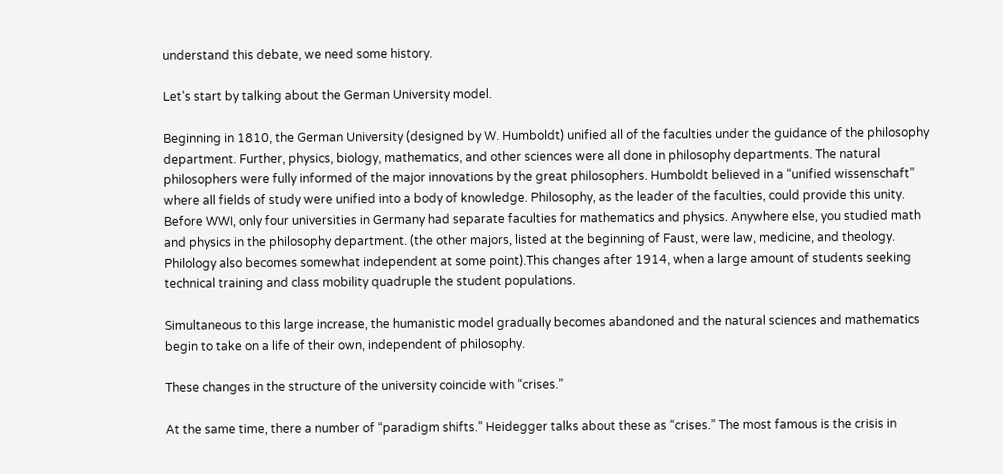understand this debate, we need some history.

Let’s start by talking about the German University model.

Beginning in 1810, the German University (designed by W. Humboldt) unified all of the faculties under the guidance of the philosophy department. Further, physics, biology, mathematics, and other sciences were all done in philosophy departments. The natural philosophers were fully informed of the major innovations by the great philosophers. Humboldt believed in a “unified wissenschaft” where all fields of study were unified into a body of knowledge. Philosophy, as the leader of the faculties, could provide this unity. Before WWI, only four universities in Germany had separate faculties for mathematics and physics. Anywhere else, you studied math and physics in the philosophy department. (the other majors, listed at the beginning of Faust, were law, medicine, and theology. Philology also becomes somewhat independent at some point).This changes after 1914, when a large amount of students seeking technical training and class mobility quadruple the student populations.

Simultaneous to this large increase, the humanistic model gradually becomes abandoned and the natural sciences and mathematics begin to take on a life of their own, independent of philosophy.

These changes in the structure of the university coincide with “crises.”

At the same time, there a number of “paradigm shifts.” Heidegger talks about these as “crises.” The most famous is the crisis in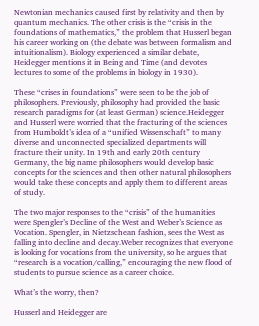Newtonian mechanics caused first by relativity and then by quantum mechanics. The other crisis is the “crisis in the foundations of mathematics,” the problem that Husserl began his career working on (the debate was between formalism and intuitionalism). Biology experienced a similar debate, Heidegger mentions it in Being and Time (and devotes lectures to some of the problems in biology in 1930).

These “crises in foundations” were seen to be the job of philosophers. Previously, philosophy had provided the basic research paradigms for (at least German) science.Heidegger and Husserl were worried that the fracturing of the sciences from Humboldt’s idea of a “unified Wissenschaft” to many diverse and unconnected specialized departments will fracture their unity. In 19th and early 20th century Germany, the big name philosophers would develop basic concepts for the sciences and then other natural philosophers would take these concepts and apply them to different areas of study.

The two major responses to the “crisis” of the humanities were Spengler’s Decline of the West and Weber’s Science as Vocation. Spengler, in Nietzschean fashion, sees the West as falling into decline and decay.Weber recognizes that everyone is looking for vocations from the university, so he argues that “research is a vocation/calling,” encouraging the new flood of students to pursue science as a career choice.

What’s the worry, then?

Husserl and Heidegger are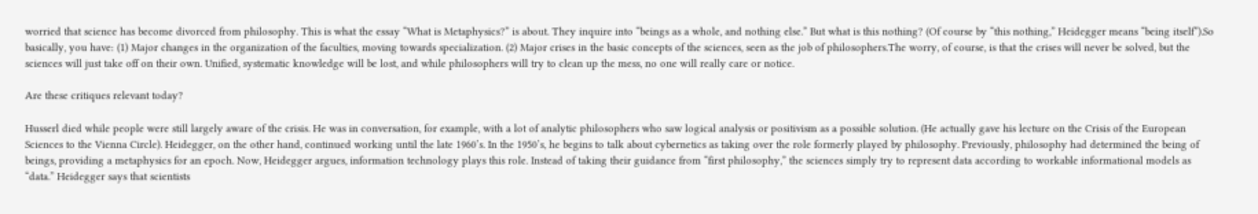worried that science has become divorced from philosophy. This is what the essay “What is Metaphysics?” is about. They inquire into “beings as a whole, and nothing else.” But what is this nothing? (Of course by “this nothing,” Heidegger means “being itself”).So basically, you have: (1) Major changes in the organization of the faculties, moving towards specialization. (2) Major crises in the basic concepts of the sciences, seen as the job of philosophers.The worry, of course, is that the crises will never be solved, but the sciences will just take off on their own. Unified, systematic knowledge will be lost, and while philosophers will try to clean up the mess, no one will really care or notice.

Are these critiques relevant today?

Husserl died while people were still largely aware of the crisis. He was in conversation, for example, with a lot of analytic philosophers who saw logical analysis or positivism as a possible solution. (He actually gave his lecture on the Crisis of the European Sciences to the Vienna Circle). Heidegger, on the other hand, continued working until the late 1960’s. In the 1950’s, he begins to talk about cybernetics as taking over the role formerly played by philosophy. Previously, philosophy had determined the being of beings, providing a metaphysics for an epoch. Now, Heidegger argues, information technology plays this role. Instead of taking their guidance from “first philosophy,” the sciences simply try to represent data according to workable informational models as “data.” Heidegger says that scientists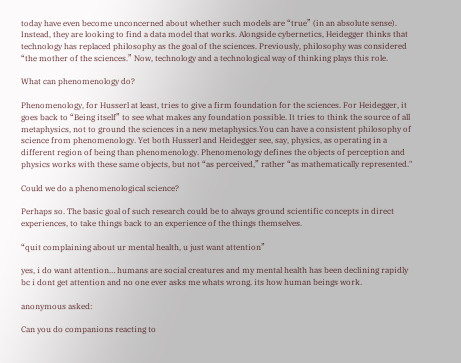today have even become unconcerned about whether such models are “true” (in an absolute sense). Instead, they are looking to find a data model that works. Alongside cybernetics, Heidegger thinks that technology has replaced philosophy as the goal of the sciences. Previously, philosophy was considered “the mother of the sciences.” Now, technology and a technological way of thinking plays this role.

What can phenomenology do?

Phenomenology, for Husserl at least, tries to give a firm foundation for the sciences. For Heidegger, it goes back to “Being itself” to see what makes any foundation possible. It tries to think the source of all metaphysics, not to ground the sciences in a new metaphysics.You can have a consistent philosophy of science from phenomenology. Yet both Husserl and Heidegger see, say, physics, as operating in a different region of being than phenomenology. Phenomenology defines the objects of perception and physics works with these same objects, but not “as perceived,” rather “as mathematically represented."

Could we do a phenomenological science?

Perhaps so. The basic goal of such research could be to always ground scientific concepts in direct experiences, to take things back to an experience of the things themselves.

“quit complaining about ur mental health, u just want attention”

yes, i do want attention… humans are social creatures and my mental health has been declining rapidly bc i dont get attention and no one ever asks me whats wrong. its how human beings work.

anonymous asked:

Can you do companions reacting to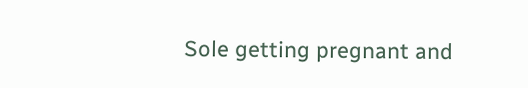Sole getting pregnant and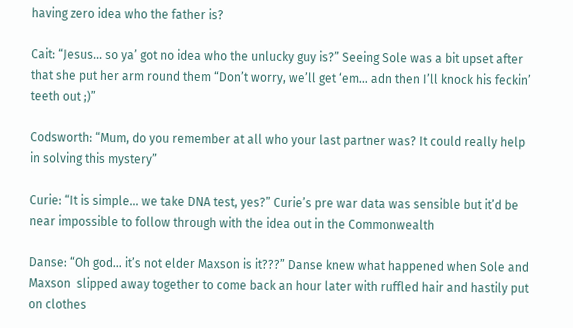having zero idea who the father is?

Cait: “Jesus… so ya’ got no idea who the unlucky guy is?” Seeing Sole was a bit upset after that she put her arm round them “Don’t worry, we’ll get ‘em… adn then I’ll knock his feckin’ teeth out ;)”

Codsworth: “Mum, do you remember at all who your last partner was? It could really help in solving this mystery”

Curie: “It is simple… we take DNA test, yes?” Curie’s pre war data was sensible but it’d be near impossible to follow through with the idea out in the Commonwealth

Danse: “Oh god… it’s not elder Maxson is it???” Danse knew what happened when Sole and Maxson  slipped away together to come back an hour later with ruffled hair and hastily put on clothes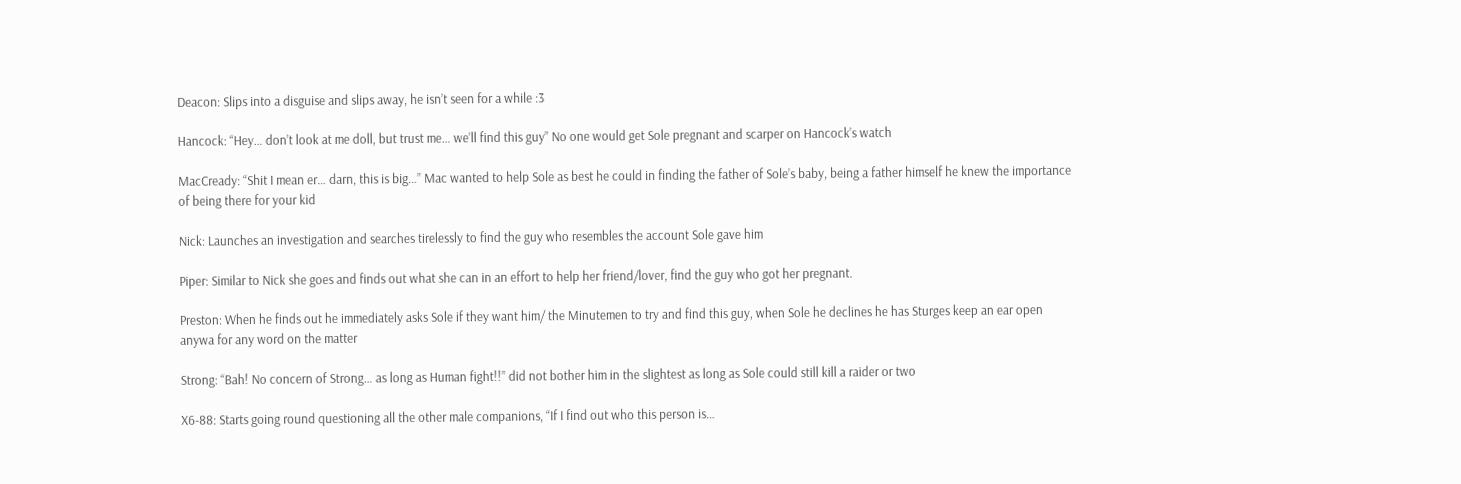Deacon: Slips into a disguise and slips away, he isn’t seen for a while :3

Hancock: “Hey… don’t look at me doll, but trust me… we’ll find this guy” No one would get Sole pregnant and scarper on Hancock’s watch

MacCready: “Shit I mean er… darn, this is big…” Mac wanted to help Sole as best he could in finding the father of Sole’s baby, being a father himself he knew the importance of being there for your kid

Nick: Launches an investigation and searches tirelessly to find the guy who resembles the account Sole gave him

Piper: Similar to Nick she goes and finds out what she can in an effort to help her friend/lover, find the guy who got her pregnant.

Preston: When he finds out he immediately asks Sole if they want him/ the Minutemen to try and find this guy, when Sole he declines he has Sturges keep an ear open anywa for any word on the matter

Strong: “Bah! No concern of Strong… as long as Human fight!!” did not bother him in the slightest as long as Sole could still kill a raider or two

X6-88: Starts going round questioning all the other male companions, “If I find out who this person is…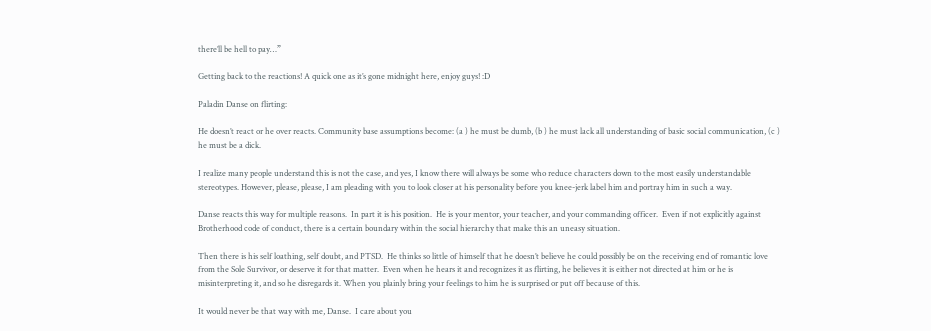there’ll be hell to pay…”

Getting back to the reactions! A quick one as it’s gone midnight here, enjoy guys! :D

Paladin Danse on flirting:

He doesn’t react or he over reacts. Community base assumptions become: (a ) he must be dumb, (b ) he must lack all understanding of basic social communication, (c )  he must be a dick.

I realize many people understand this is not the case, and yes, I know there will always be some who reduce characters down to the most easily understandable stereotypes. However, please, please, I am pleading with you to look closer at his personality before you knee-jerk label him and portray him in such a way.

Danse reacts this way for multiple reasons.  In part it is his position.  He is your mentor, your teacher, and your commanding officer.  Even if not explicitly against Brotherhood code of conduct, there is a certain boundary within the social hierarchy that make this an uneasy situation.

Then there is his self loathing, self doubt, and PTSD.  He thinks so little of himself that he doesn’t believe he could possibly be on the receiving end of romantic love from the Sole Survivor, or deserve it for that matter.  Even when he hears it and recognizes it as flirting, he believes it is either not directed at him or he is misinterpreting it, and so he disregards it. When you plainly bring your feelings to him he is surprised or put off because of this.

It would never be that way with me, Danse.  I care about you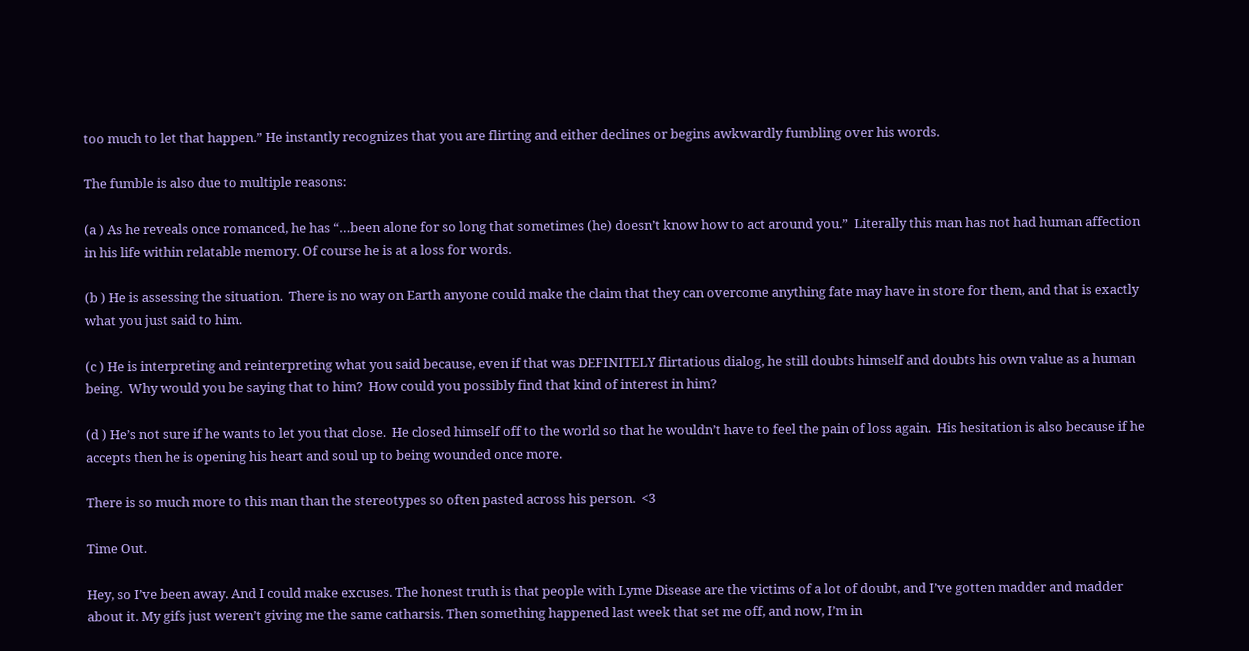too much to let that happen.” He instantly recognizes that you are flirting and either declines or begins awkwardly fumbling over his words.

The fumble is also due to multiple reasons:

(a ) As he reveals once romanced, he has “…been alone for so long that sometimes (he) doesn’t know how to act around you.”  Literally this man has not had human affection in his life within relatable memory. Of course he is at a loss for words.

(b ) He is assessing the situation.  There is no way on Earth anyone could make the claim that they can overcome anything fate may have in store for them, and that is exactly what you just said to him.

(c ) He is interpreting and reinterpreting what you said because, even if that was DEFINITELY flirtatious dialog, he still doubts himself and doubts his own value as a human being.  Why would you be saying that to him?  How could you possibly find that kind of interest in him?

(d ) He’s not sure if he wants to let you that close.  He closed himself off to the world so that he wouldn’t have to feel the pain of loss again.  His hesitation is also because if he accepts then he is opening his heart and soul up to being wounded once more.

There is so much more to this man than the stereotypes so often pasted across his person.  <3

Time Out.

Hey, so I’ve been away. And I could make excuses. The honest truth is that people with Lyme Disease are the victims of a lot of doubt, and I’ve gotten madder and madder about it. My gifs just weren’t giving me the same catharsis. Then something happened last week that set me off, and now, I’m in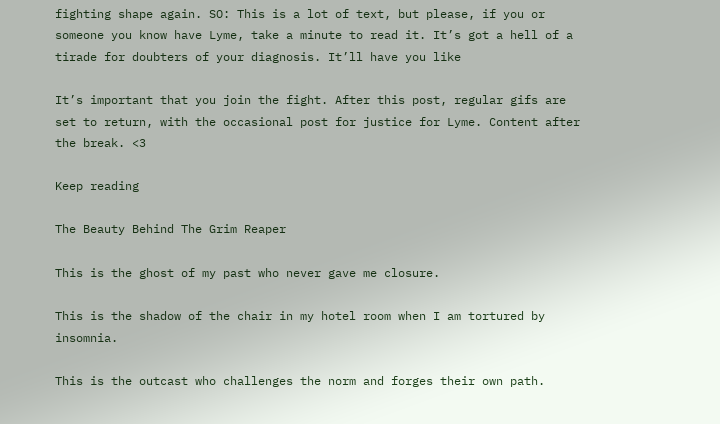fighting shape again. SO: This is a lot of text, but please, if you or someone you know have Lyme, take a minute to read it. It’s got a hell of a tirade for doubters of your diagnosis. It’ll have you like

It’s important that you join the fight. After this post, regular gifs are set to return, with the occasional post for justice for Lyme. Content after the break. <3

Keep reading

The Beauty Behind The Grim Reaper

This is the ghost of my past who never gave me closure.

This is the shadow of the chair in my hotel room when I am tortured by insomnia.

This is the outcast who challenges the norm and forges their own path.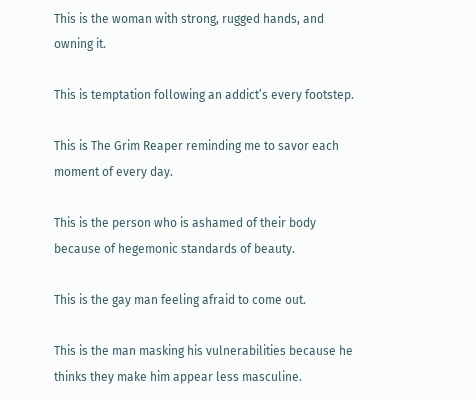This is the woman with strong, rugged hands, and owning it.

This is temptation following an addict’s every footstep.

This is The Grim Reaper reminding me to savor each moment of every day.

This is the person who is ashamed of their body because of hegemonic standards of beauty.

This is the gay man feeling afraid to come out.

This is the man masking his vulnerabilities because he thinks they make him appear less masculine.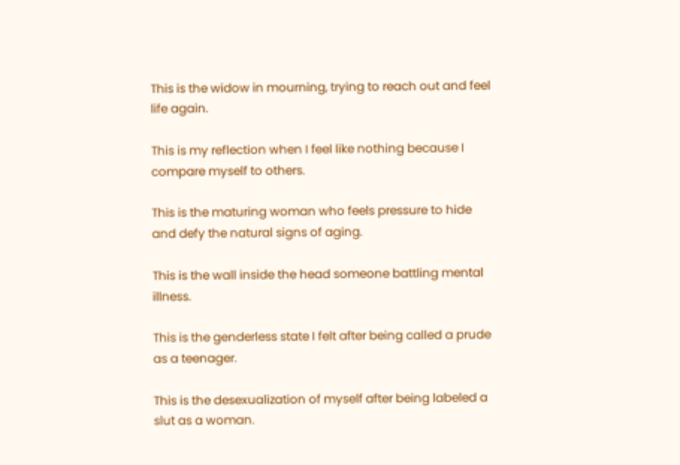This is the widow in mourning, trying to reach out and feel life again.

This is my reflection when I feel like nothing because I compare myself to others.

This is the maturing woman who feels pressure to hide and defy the natural signs of aging.

This is the wall inside the head someone battling mental illness.

This is the genderless state I felt after being called a prude as a teenager.

This is the desexualization of myself after being labeled a slut as a woman.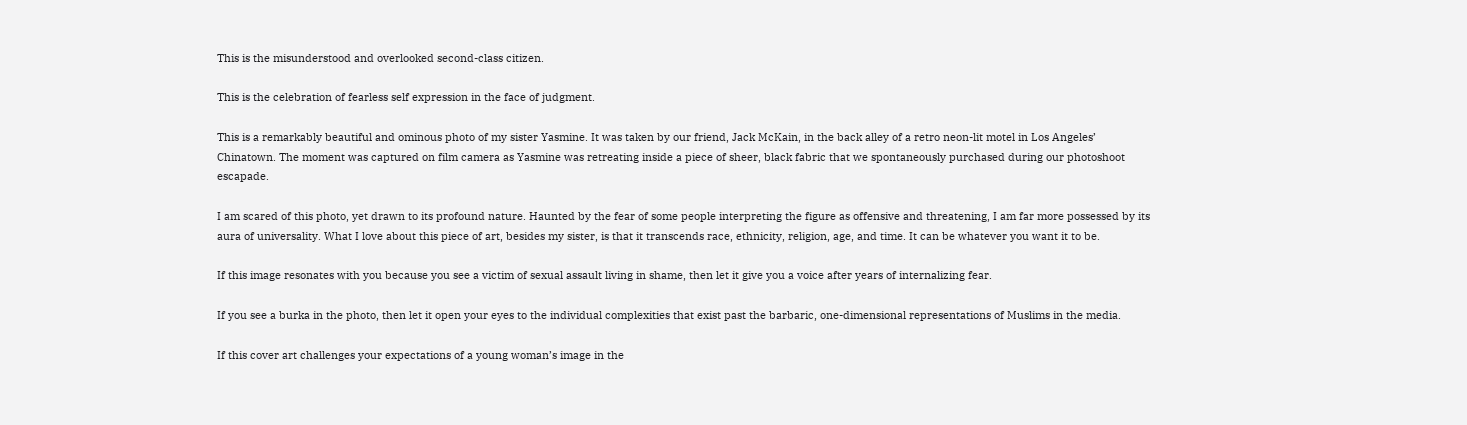This is the misunderstood and overlooked second-class citizen.

This is the celebration of fearless self expression in the face of judgment.

This is a remarkably beautiful and ominous photo of my sister Yasmine. It was taken by our friend, Jack McKain, in the back alley of a retro neon-lit motel in Los Angeles’ Chinatown. The moment was captured on film camera as Yasmine was retreating inside a piece of sheer, black fabric that we spontaneously purchased during our photoshoot escapade.

I am scared of this photo, yet drawn to its profound nature. Haunted by the fear of some people interpreting the figure as offensive and threatening, I am far more possessed by its aura of universality. What I love about this piece of art, besides my sister, is that it transcends race, ethnicity, religion, age, and time. It can be whatever you want it to be.

If this image resonates with you because you see a victim of sexual assault living in shame, then let it give you a voice after years of internalizing fear.

If you see a burka in the photo, then let it open your eyes to the individual complexities that exist past the barbaric, one-dimensional representations of Muslims in the media.

If this cover art challenges your expectations of a young woman’s image in the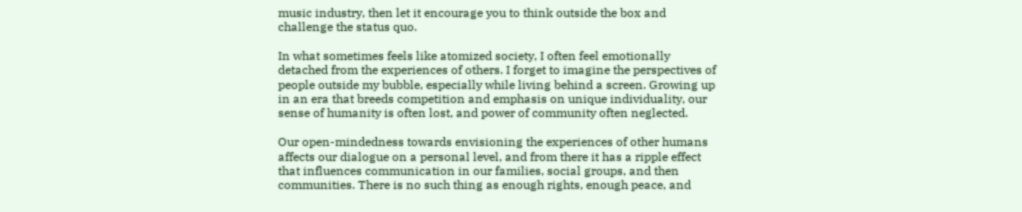music industry, then let it encourage you to think outside the box and challenge the status quo.

In what sometimes feels like atomized society, I often feel emotionally detached from the experiences of others. I forget to imagine the perspectives of people outside my bubble, especially while living behind a screen. Growing up in an era that breeds competition and emphasis on unique individuality, our sense of humanity is often lost, and power of community often neglected.

Our open-mindedness towards envisioning the experiences of other humans affects our dialogue on a personal level, and from there it has a ripple effect that influences communication in our families, social groups, and then communities. There is no such thing as enough rights, enough peace, and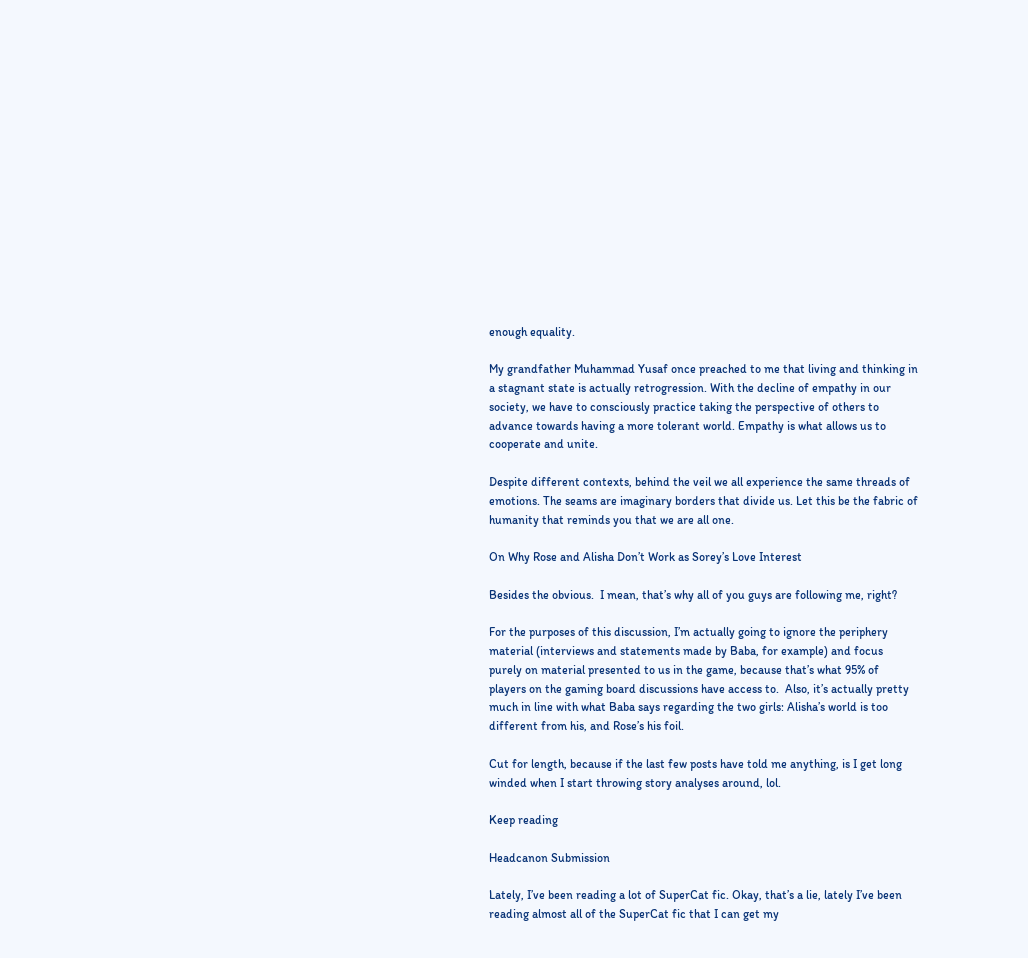enough equality.

My grandfather Muhammad Yusaf once preached to me that living and thinking in a stagnant state is actually retrogression. With the decline of empathy in our society, we have to consciously practice taking the perspective of others to advance towards having a more tolerant world. Empathy is what allows us to cooperate and unite.

Despite different contexts, behind the veil we all experience the same threads of emotions. The seams are imaginary borders that divide us. Let this be the fabric of humanity that reminds you that we are all one.

On Why Rose and Alisha Don’t Work as Sorey’s Love Interest

Besides the obvious.  I mean, that’s why all of you guys are following me, right?

For the purposes of this discussion, I’m actually going to ignore the periphery material (interviews and statements made by Baba, for example) and focus purely on material presented to us in the game, because that’s what 95% of players on the gaming board discussions have access to.  Also, it’s actually pretty much in line with what Baba says regarding the two girls: Alisha’s world is too different from his, and Rose’s his foil.

Cut for length, because if the last few posts have told me anything, is I get long winded when I start throwing story analyses around, lol.

Keep reading

Headcanon Submission

Lately, I’ve been reading a lot of SuperCat fic. Okay, that’s a lie, lately I’ve been reading almost all of the SuperCat fic that I can get my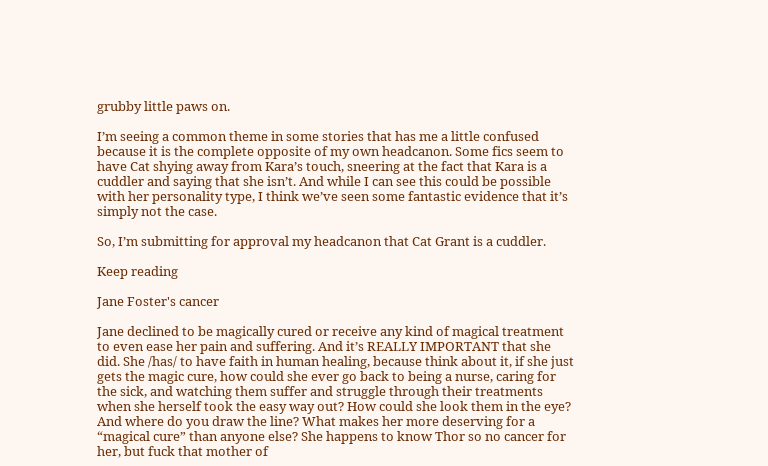grubby little paws on.

I’m seeing a common theme in some stories that has me a little confused because it is the complete opposite of my own headcanon. Some fics seem to have Cat shying away from Kara’s touch, sneering at the fact that Kara is a cuddler and saying that she isn’t. And while I can see this could be possible with her personality type, I think we’ve seen some fantastic evidence that it’s simply not the case.

So, I’m submitting for approval my headcanon that Cat Grant is a cuddler.

Keep reading

Jane Foster's cancer

Jane declined to be magically cured or receive any kind of magical treatment to even ease her pain and suffering. And it’s REALLY IMPORTANT that she did. She /has/ to have faith in human healing, because think about it, if she just gets the magic cure, how could she ever go back to being a nurse, caring for the sick, and watching them suffer and struggle through their treatments when she herself took the easy way out? How could she look them in the eye? And where do you draw the line? What makes her more deserving for a “magical cure” than anyone else? She happens to know Thor so no cancer for her, but fuck that mother of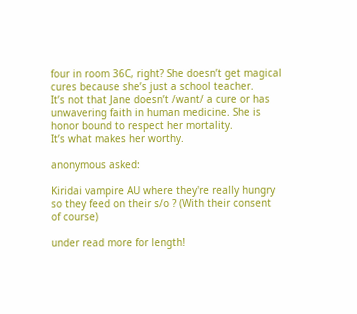four in room 36C, right? She doesn’t get magical cures because she’s just a school teacher.
It’s not that Jane doesn’t /want/ a cure or has unwavering faith in human medicine. She is honor bound to respect her mortality.
It’s what makes her worthy.

anonymous asked:

Kiridai vampire AU where they're really hungry so they feed on their s/o ? (With their consent of course)

under read more for length!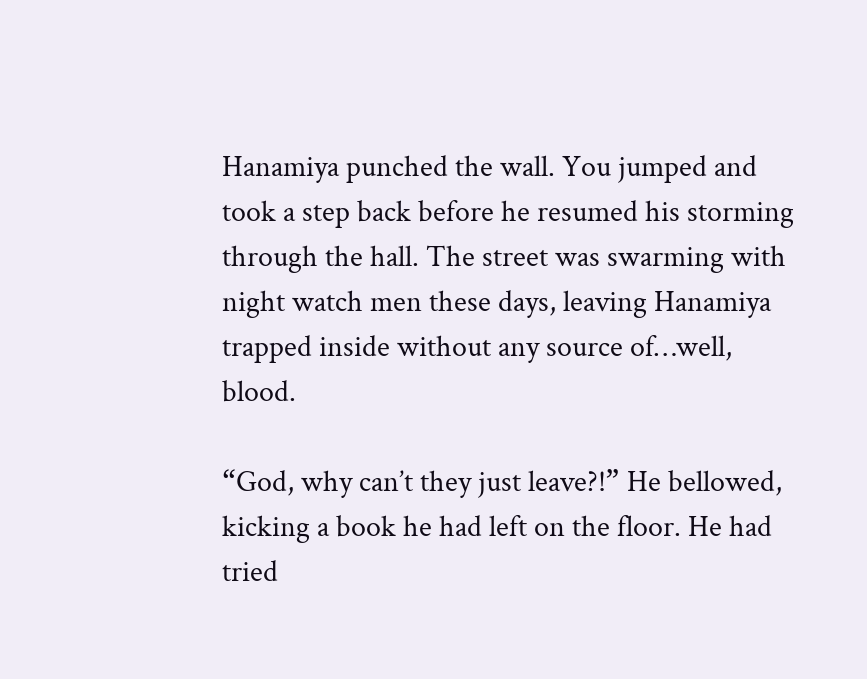Hanamiya punched the wall. You jumped and took a step back before he resumed his storming through the hall. The street was swarming with night watch men these days, leaving Hanamiya trapped inside without any source of…well, blood.

“God, why can’t they just leave?!” He bellowed, kicking a book he had left on the floor. He had tried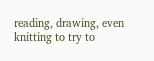reading, drawing, even knitting to try to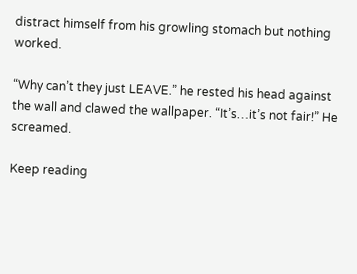distract himself from his growling stomach but nothing worked.

“Why can’t they just LEAVE.” he rested his head against the wall and clawed the wallpaper. “It’s…it’s not fair!” He screamed.

Keep reading